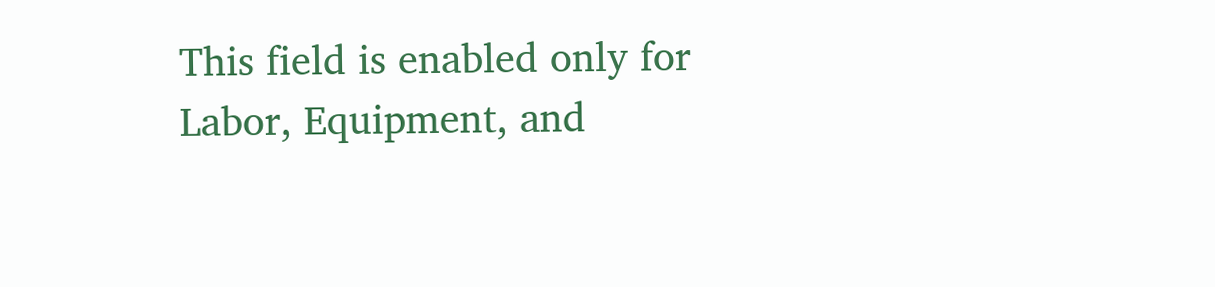This field is enabled only for Labor, Equipment, and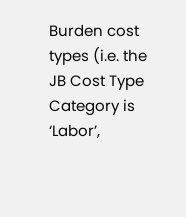Burden cost types (i.e. the JB Cost Type Category is ‘Labor’,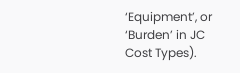‘Equipment’, or ‘Burden’ in JC Cost Types).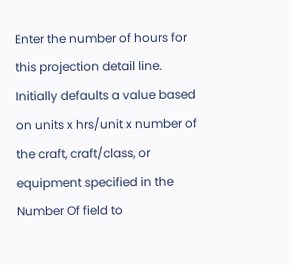Enter the number of hours for this projection detail line. Initially defaults a value based on units x hrs/unit x number of the craft, craft/class, or equipment specified in the Number Of field to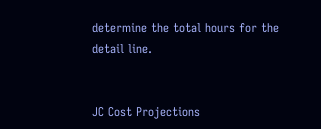determine the total hours for the detail line.


JC Cost Projections